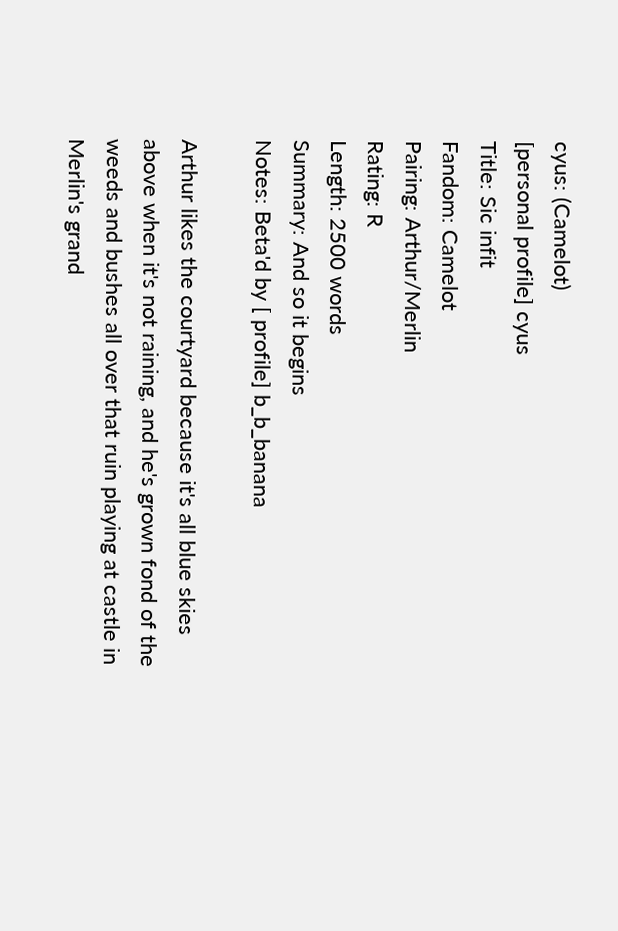cyus: (Camelot)
[personal profile] cyus
Title: Sic infit
Fandom: Camelot
Pairing: Arthur/Merlin
Rating: R
Length: 2500 words
Summary: And so it begins
Notes: Beta'd by [ profile] b_b_banana

Arthur likes the courtyard because it's all blue skies above when it's not raining, and he's grown fond of the weeds and bushes all over that ruin playing at castle in Merlin's grand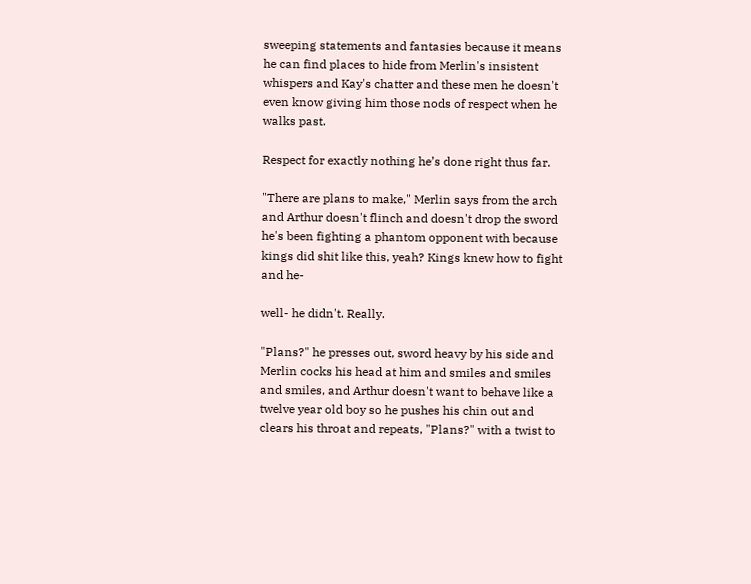sweeping statements and fantasies because it means he can find places to hide from Merlin's insistent whispers and Kay's chatter and these men he doesn't even know giving him those nods of respect when he walks past.

Respect for exactly nothing he’s done right thus far.

"There are plans to make," Merlin says from the arch and Arthur doesn't flinch and doesn't drop the sword he's been fighting a phantom opponent with because kings did shit like this, yeah? Kings knew how to fight and he-

well- he didn't. Really.

"Plans?" he presses out, sword heavy by his side and Merlin cocks his head at him and smiles and smiles and smiles, and Arthur doesn't want to behave like a twelve year old boy so he pushes his chin out and clears his throat and repeats, "Plans?" with a twist to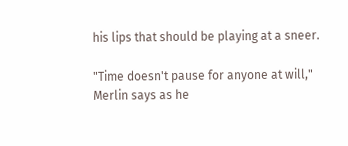his lips that should be playing at a sneer.

"Time doesn't pause for anyone at will," Merlin says as he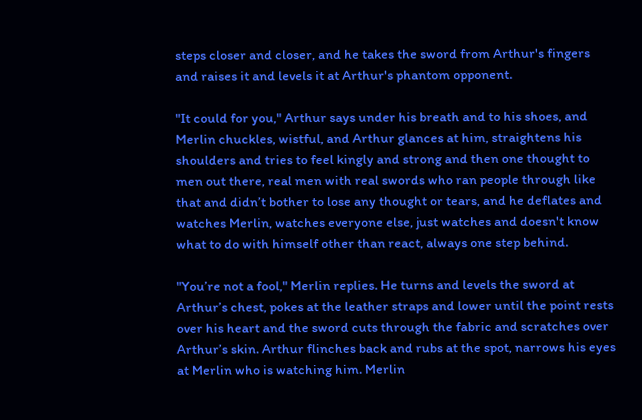steps closer and closer, and he takes the sword from Arthur's fingers and raises it and levels it at Arthur's phantom opponent.

"It could for you," Arthur says under his breath and to his shoes, and Merlin chuckles, wistful, and Arthur glances at him, straightens his shoulders and tries to feel kingly and strong and then one thought to men out there, real men with real swords who ran people through like that and didn’t bother to lose any thought or tears, and he deflates and watches Merlin, watches everyone else, just watches and doesn't know what to do with himself other than react, always one step behind.

"You’re not a fool," Merlin replies. He turns and levels the sword at Arthur’s chest, pokes at the leather straps and lower until the point rests over his heart and the sword cuts through the fabric and scratches over Arthur’s skin. Arthur flinches back and rubs at the spot, narrows his eyes at Merlin who is watching him. Merlin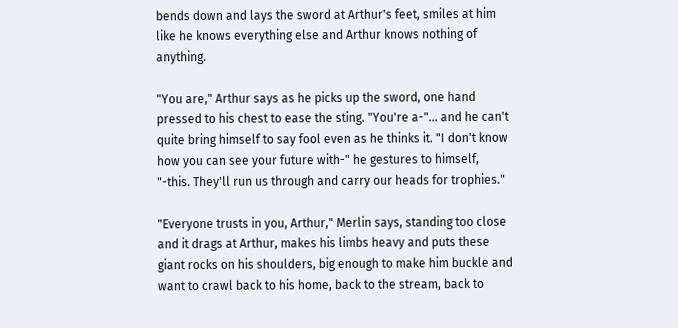bends down and lays the sword at Arthur's feet, smiles at him like he knows everything else and Arthur knows nothing of anything.

"You are," Arthur says as he picks up the sword, one hand pressed to his chest to ease the sting. "You're a-"... and he can't quite bring himself to say fool even as he thinks it. "I don't know how you can see your future with-" he gestures to himself, "-this. They'll run us through and carry our heads for trophies."

"Everyone trusts in you, Arthur," Merlin says, standing too close and it drags at Arthur, makes his limbs heavy and puts these giant rocks on his shoulders, big enough to make him buckle and want to crawl back to his home, back to the stream, back to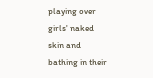playing over girls' naked skin and bathing in their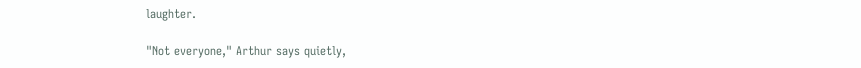laughter.

"Not everyone," Arthur says quietly,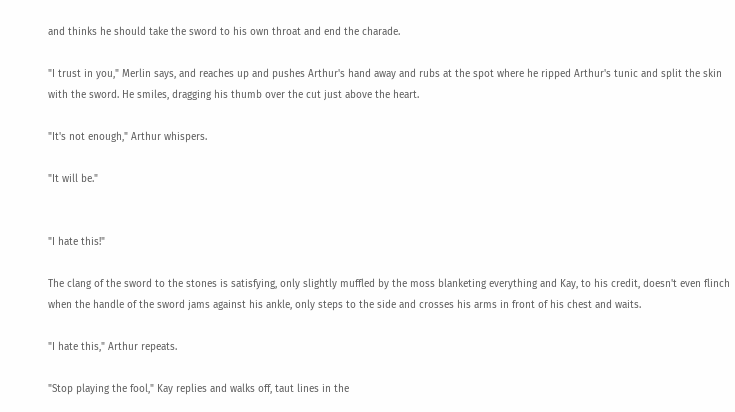and thinks he should take the sword to his own throat and end the charade.

"I trust in you," Merlin says, and reaches up and pushes Arthur's hand away and rubs at the spot where he ripped Arthur's tunic and split the skin with the sword. He smiles, dragging his thumb over the cut just above the heart.

"It's not enough," Arthur whispers.

"It will be."


"I hate this!"

The clang of the sword to the stones is satisfying, only slightly muffled by the moss blanketing everything and Kay, to his credit, doesn't even flinch when the handle of the sword jams against his ankle, only steps to the side and crosses his arms in front of his chest and waits.

"I hate this," Arthur repeats.

"Stop playing the fool," Kay replies and walks off, taut lines in the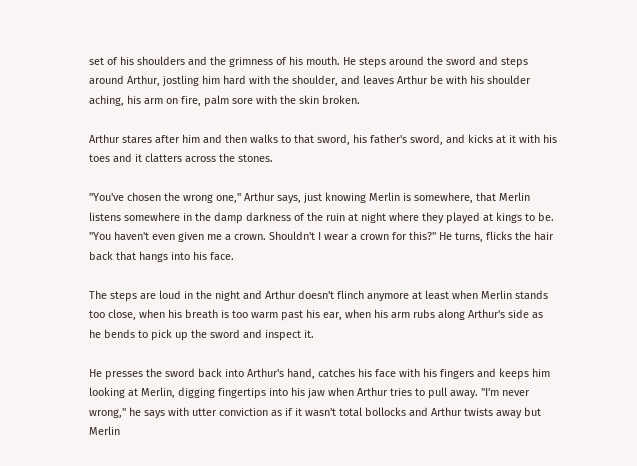set of his shoulders and the grimness of his mouth. He steps around the sword and steps around Arthur, jostling him hard with the shoulder, and leaves Arthur be with his shoulder aching, his arm on fire, palm sore with the skin broken.

Arthur stares after him and then walks to that sword, his father's sword, and kicks at it with his toes and it clatters across the stones.

"You've chosen the wrong one," Arthur says, just knowing Merlin is somewhere, that Merlin listens somewhere in the damp darkness of the ruin at night where they played at kings to be. "You haven't even given me a crown. Shouldn't I wear a crown for this?" He turns, flicks the hair back that hangs into his face.

The steps are loud in the night and Arthur doesn't flinch anymore at least when Merlin stands too close, when his breath is too warm past his ear, when his arm rubs along Arthur's side as he bends to pick up the sword and inspect it.

He presses the sword back into Arthur's hand, catches his face with his fingers and keeps him looking at Merlin, digging fingertips into his jaw when Arthur tries to pull away. "I'm never wrong," he says with utter conviction as if it wasn't total bollocks and Arthur twists away but Merlin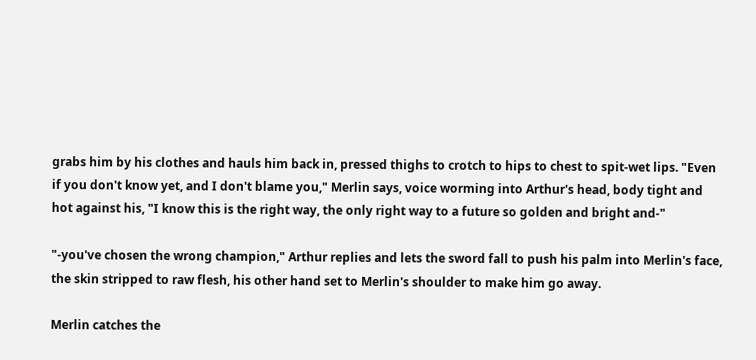grabs him by his clothes and hauls him back in, pressed thighs to crotch to hips to chest to spit-wet lips. "Even if you don't know yet, and I don't blame you," Merlin says, voice worming into Arthur's head, body tight and hot against his, "I know this is the right way, the only right way to a future so golden and bright and-"

"-you've chosen the wrong champion," Arthur replies and lets the sword fall to push his palm into Merlin's face, the skin stripped to raw flesh, his other hand set to Merlin's shoulder to make him go away.

Merlin catches the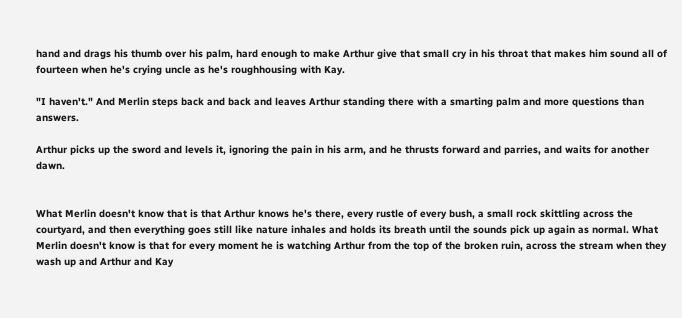hand and drags his thumb over his palm, hard enough to make Arthur give that small cry in his throat that makes him sound all of fourteen when he's crying uncle as he's roughhousing with Kay.

"I haven't." And Merlin steps back and back and leaves Arthur standing there with a smarting palm and more questions than answers.

Arthur picks up the sword and levels it, ignoring the pain in his arm, and he thrusts forward and parries, and waits for another dawn.


What Merlin doesn't know that is that Arthur knows he's there, every rustle of every bush, a small rock skittling across the courtyard, and then everything goes still like nature inhales and holds its breath until the sounds pick up again as normal. What Merlin doesn't know is that for every moment he is watching Arthur from the top of the broken ruin, across the stream when they wash up and Arthur and Kay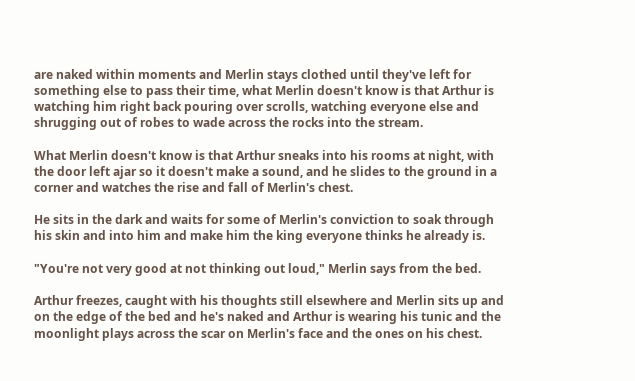are naked within moments and Merlin stays clothed until they've left for something else to pass their time, what Merlin doesn't know is that Arthur is watching him right back pouring over scrolls, watching everyone else and shrugging out of robes to wade across the rocks into the stream.

What Merlin doesn't know is that Arthur sneaks into his rooms at night, with the door left ajar so it doesn't make a sound, and he slides to the ground in a corner and watches the rise and fall of Merlin's chest.

He sits in the dark and waits for some of Merlin's conviction to soak through his skin and into him and make him the king everyone thinks he already is.

"You're not very good at not thinking out loud," Merlin says from the bed.

Arthur freezes, caught with his thoughts still elsewhere and Merlin sits up and on the edge of the bed and he's naked and Arthur is wearing his tunic and the moonlight plays across the scar on Merlin's face and the ones on his chest.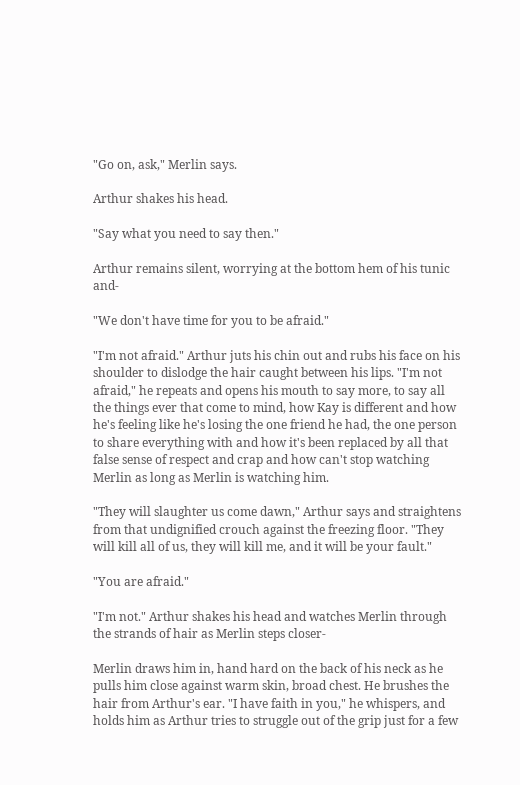"Go on, ask," Merlin says.

Arthur shakes his head.

"Say what you need to say then."

Arthur remains silent, worrying at the bottom hem of his tunic and-

"We don't have time for you to be afraid."

"I'm not afraid." Arthur juts his chin out and rubs his face on his shoulder to dislodge the hair caught between his lips. "I'm not afraid," he repeats and opens his mouth to say more, to say all the things ever that come to mind, how Kay is different and how he's feeling like he's losing the one friend he had, the one person to share everything with and how it's been replaced by all that false sense of respect and crap and how can't stop watching Merlin as long as Merlin is watching him.

"They will slaughter us come dawn," Arthur says and straightens from that undignified crouch against the freezing floor. "They will kill all of us, they will kill me, and it will be your fault."

"You are afraid."

"I'm not." Arthur shakes his head and watches Merlin through the strands of hair as Merlin steps closer-

Merlin draws him in, hand hard on the back of his neck as he pulls him close against warm skin, broad chest. He brushes the hair from Arthur's ear. "I have faith in you," he whispers, and holds him as Arthur tries to struggle out of the grip just for a few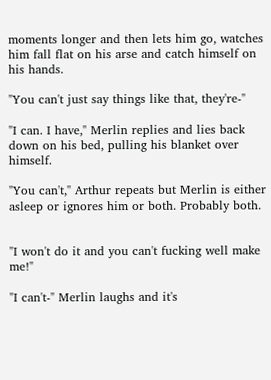moments longer and then lets him go, watches him fall flat on his arse and catch himself on his hands.

"You can't just say things like that, they're-"

"I can. I have," Merlin replies and lies back down on his bed, pulling his blanket over himself.

"You can't," Arthur repeats but Merlin is either asleep or ignores him or both. Probably both.


"I won't do it and you can't fucking well make me!"

"I can't-" Merlin laughs and it's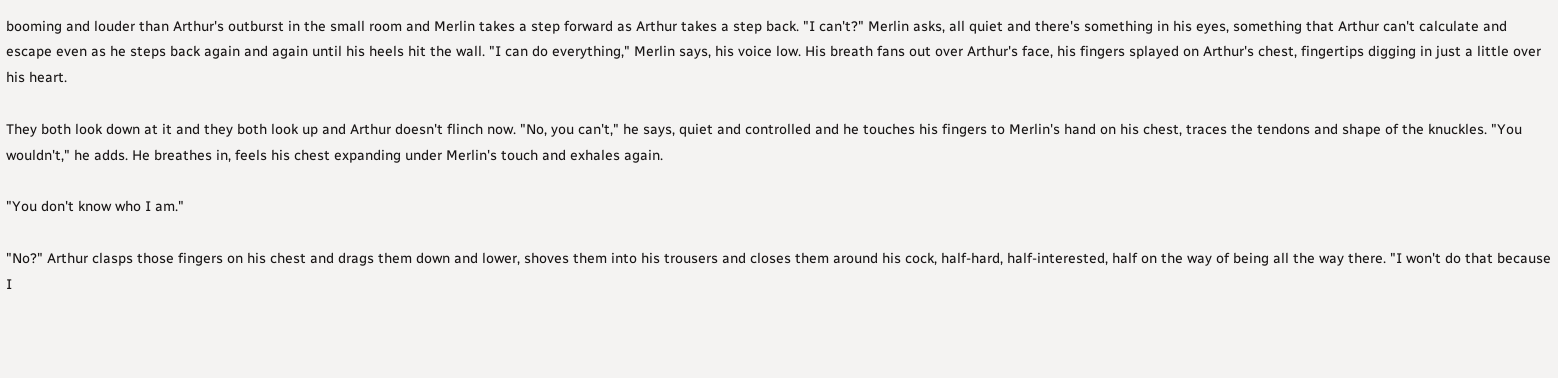booming and louder than Arthur's outburst in the small room and Merlin takes a step forward as Arthur takes a step back. "I can't?" Merlin asks, all quiet and there's something in his eyes, something that Arthur can't calculate and escape even as he steps back again and again until his heels hit the wall. "I can do everything," Merlin says, his voice low. His breath fans out over Arthur's face, his fingers splayed on Arthur's chest, fingertips digging in just a little over his heart.

They both look down at it and they both look up and Arthur doesn't flinch now. "No, you can't," he says, quiet and controlled and he touches his fingers to Merlin's hand on his chest, traces the tendons and shape of the knuckles. "You wouldn't," he adds. He breathes in, feels his chest expanding under Merlin's touch and exhales again.

"You don't know who I am."

"No?" Arthur clasps those fingers on his chest and drags them down and lower, shoves them into his trousers and closes them around his cock, half-hard, half-interested, half on the way of being all the way there. "I won't do that because I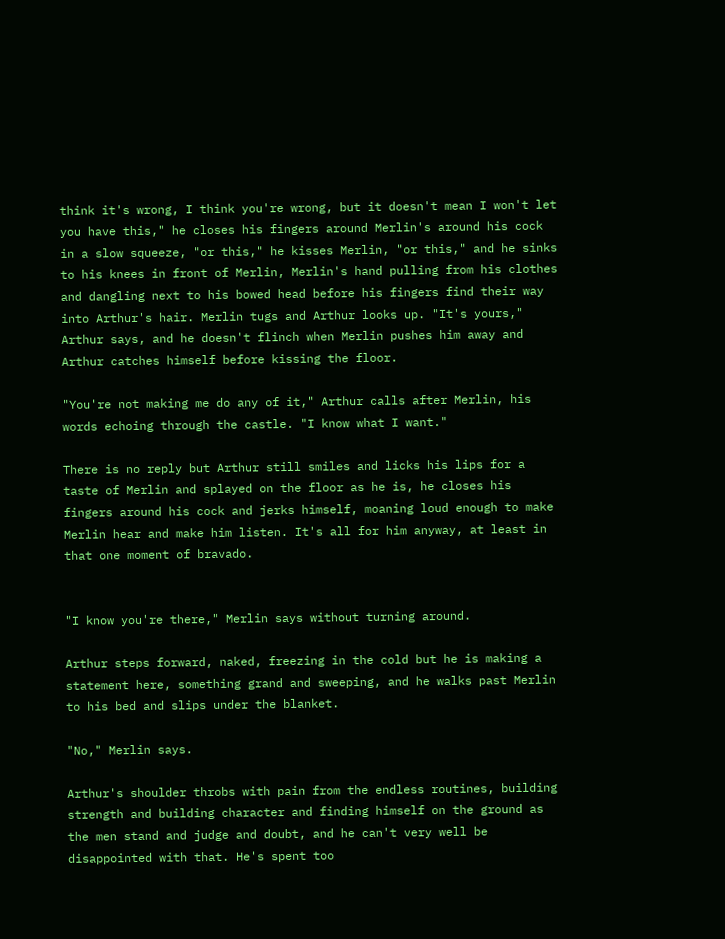think it's wrong, I think you're wrong, but it doesn't mean I won't let you have this," he closes his fingers around Merlin's around his cock in a slow squeeze, "or this," he kisses Merlin, "or this," and he sinks to his knees in front of Merlin, Merlin's hand pulling from his clothes and dangling next to his bowed head before his fingers find their way into Arthur's hair. Merlin tugs and Arthur looks up. "It's yours," Arthur says, and he doesn't flinch when Merlin pushes him away and Arthur catches himself before kissing the floor.

"You're not making me do any of it," Arthur calls after Merlin, his words echoing through the castle. "I know what I want."

There is no reply but Arthur still smiles and licks his lips for a taste of Merlin and splayed on the floor as he is, he closes his fingers around his cock and jerks himself, moaning loud enough to make Merlin hear and make him listen. It's all for him anyway, at least in that one moment of bravado.


"I know you're there," Merlin says without turning around.

Arthur steps forward, naked, freezing in the cold but he is making a statement here, something grand and sweeping, and he walks past Merlin to his bed and slips under the blanket.

"No," Merlin says.

Arthur's shoulder throbs with pain from the endless routines, building strength and building character and finding himself on the ground as the men stand and judge and doubt, and he can't very well be disappointed with that. He's spent too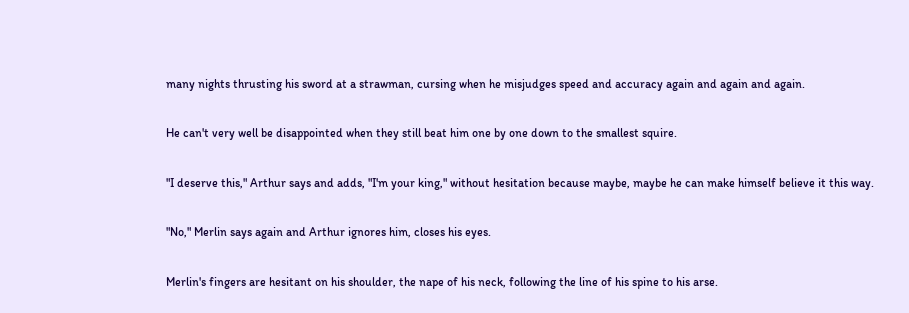many nights thrusting his sword at a strawman, cursing when he misjudges speed and accuracy again and again and again.

He can't very well be disappointed when they still beat him one by one down to the smallest squire.

"I deserve this," Arthur says and adds, "I'm your king," without hesitation because maybe, maybe he can make himself believe it this way.

"No," Merlin says again and Arthur ignores him, closes his eyes.

Merlin's fingers are hesitant on his shoulder, the nape of his neck, following the line of his spine to his arse.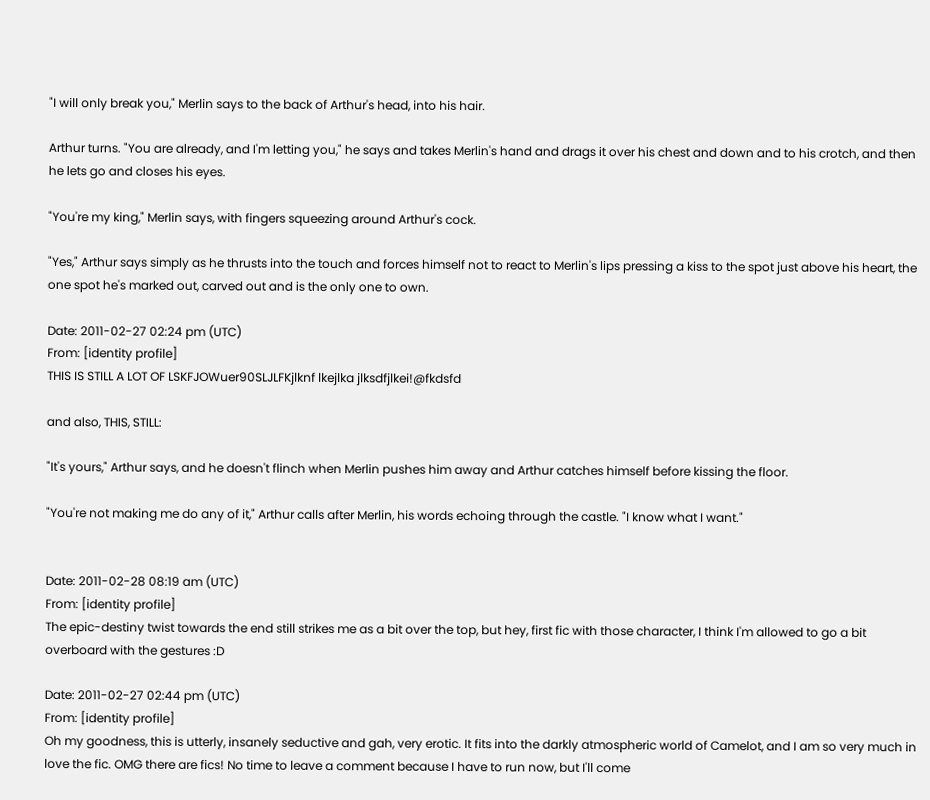"I will only break you," Merlin says to the back of Arthur's head, into his hair.

Arthur turns. "You are already, and I'm letting you," he says and takes Merlin's hand and drags it over his chest and down and to his crotch, and then he lets go and closes his eyes.

"You're my king," Merlin says, with fingers squeezing around Arthur's cock.

"Yes," Arthur says simply as he thrusts into the touch and forces himself not to react to Merlin's lips pressing a kiss to the spot just above his heart, the one spot he's marked out, carved out and is the only one to own.

Date: 2011-02-27 02:24 pm (UTC)
From: [identity profile]
THIS IS STILL A LOT OF LSKFJOWuer90SLJLFKjlknf lkejlka jlksdfjlkei!@fkdsfd

and also, THIS, STILL:

"It's yours," Arthur says, and he doesn't flinch when Merlin pushes him away and Arthur catches himself before kissing the floor.

"You're not making me do any of it," Arthur calls after Merlin, his words echoing through the castle. "I know what I want."


Date: 2011-02-28 08:19 am (UTC)
From: [identity profile]
The epic-destiny twist towards the end still strikes me as a bit over the top, but hey, first fic with those character, I think I'm allowed to go a bit overboard with the gestures :D

Date: 2011-02-27 02:44 pm (UTC)
From: [identity profile]
Oh my goodness, this is utterly, insanely seductive and gah, very erotic. It fits into the darkly atmospheric world of Camelot, and I am so very much in love the fic. OMG there are fics! No time to leave a comment because I have to run now, but I'll come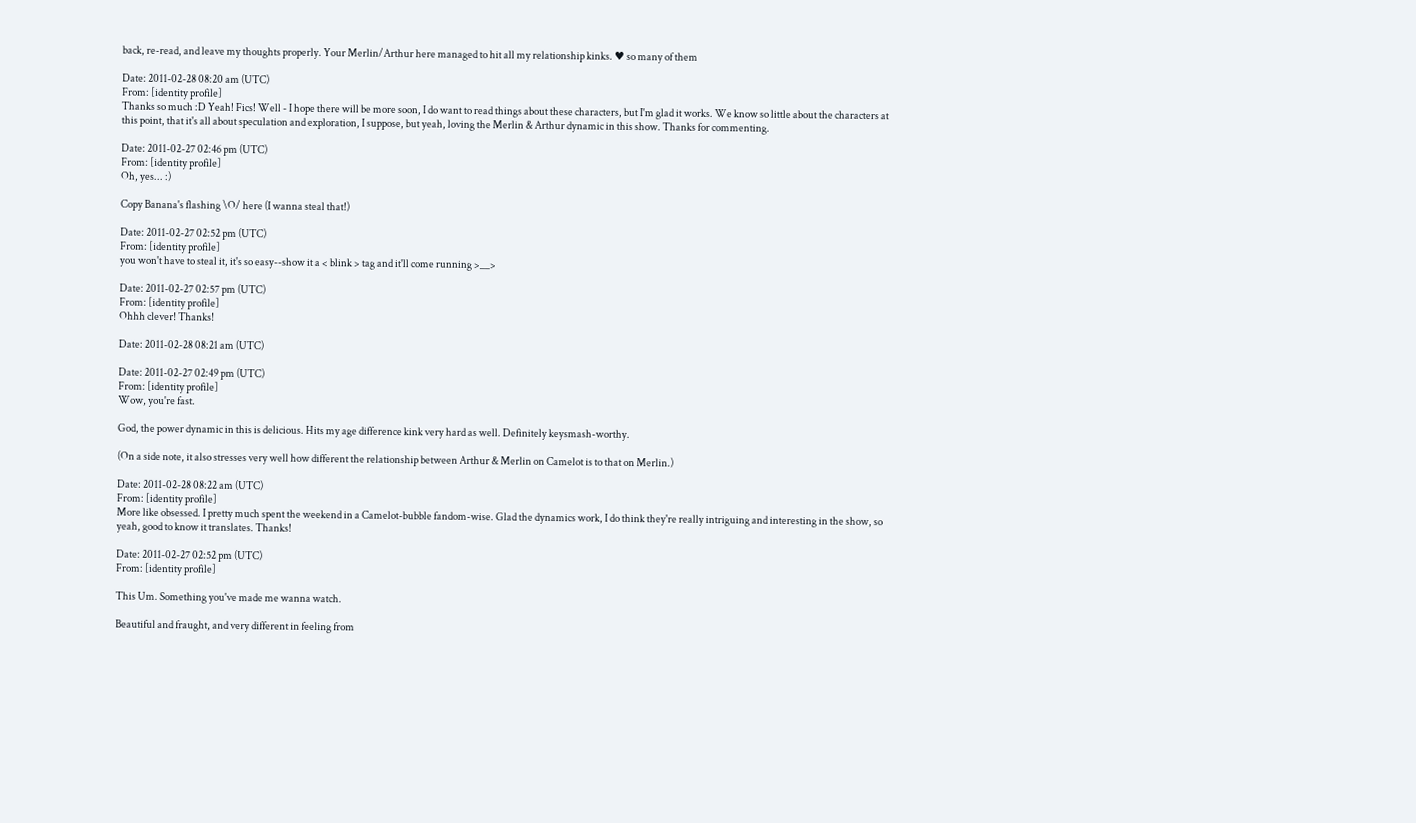back, re-read, and leave my thoughts properly. Your Merlin/Arthur here managed to hit all my relationship kinks. ♥ so many of them

Date: 2011-02-28 08:20 am (UTC)
From: [identity profile]
Thanks so much :D Yeah! Fics! Well - I hope there will be more soon, I do want to read things about these characters, but I'm glad it works. We know so little about the characters at this point, that it's all about speculation and exploration, I suppose, but yeah, loving the Merlin & Arthur dynamic in this show. Thanks for commenting.

Date: 2011-02-27 02:46 pm (UTC)
From: [identity profile]
Oh, yes... :)

Copy Banana's flashing \O/ here (I wanna steal that!)

Date: 2011-02-27 02:52 pm (UTC)
From: [identity profile]
you won't have to steal it, it's so easy--show it a < blink > tag and it'll come running >__>

Date: 2011-02-27 02:57 pm (UTC)
From: [identity profile]
Ohhh clever! Thanks!

Date: 2011-02-28 08:21 am (UTC)

Date: 2011-02-27 02:49 pm (UTC)
From: [identity profile]
Wow, you're fast.

God, the power dynamic in this is delicious. Hits my age difference kink very hard as well. Definitely keysmash-worthy.

(On a side note, it also stresses very well how different the relationship between Arthur & Merlin on Camelot is to that on Merlin.)

Date: 2011-02-28 08:22 am (UTC)
From: [identity profile]
More like obsessed. I pretty much spent the weekend in a Camelot-bubble fandom-wise. Glad the dynamics work, I do think they're really intriguing and interesting in the show, so yeah, good to know it translates. Thanks!

Date: 2011-02-27 02:52 pm (UTC)
From: [identity profile]

This Um. Something you've made me wanna watch.

Beautiful and fraught, and very different in feeling from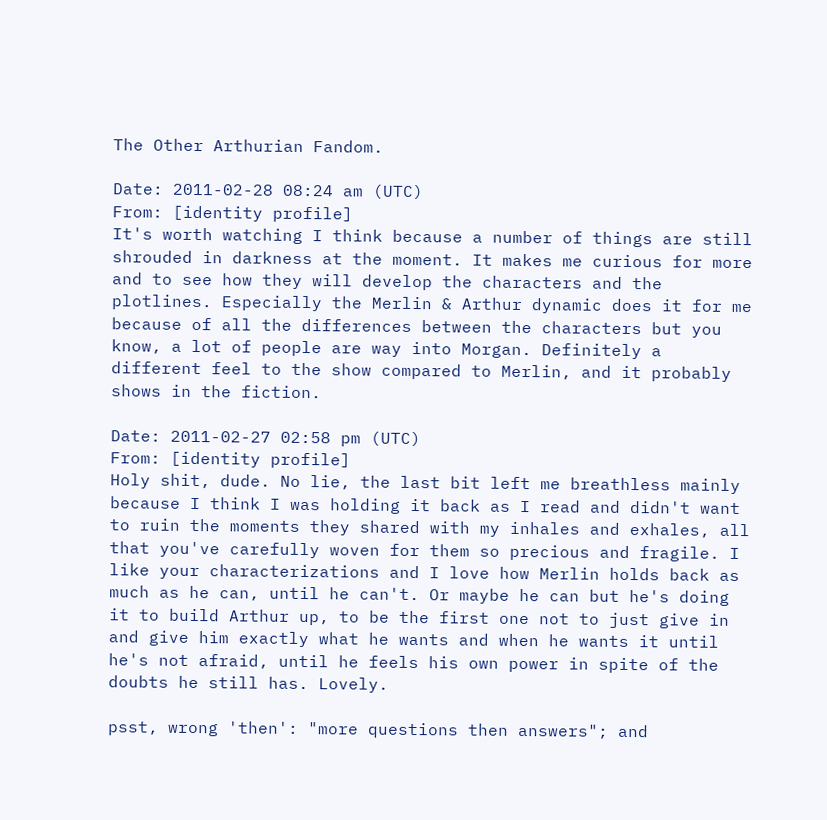The Other Arthurian Fandom.

Date: 2011-02-28 08:24 am (UTC)
From: [identity profile]
It's worth watching I think because a number of things are still shrouded in darkness at the moment. It makes me curious for more and to see how they will develop the characters and the plotlines. Especially the Merlin & Arthur dynamic does it for me because of all the differences between the characters but you know, a lot of people are way into Morgan. Definitely a different feel to the show compared to Merlin, and it probably shows in the fiction.

Date: 2011-02-27 02:58 pm (UTC)
From: [identity profile]
Holy shit, dude. No lie, the last bit left me breathless mainly because I think I was holding it back as I read and didn't want to ruin the moments they shared with my inhales and exhales, all that you've carefully woven for them so precious and fragile. I like your characterizations and I love how Merlin holds back as much as he can, until he can't. Or maybe he can but he's doing it to build Arthur up, to be the first one not to just give in and give him exactly what he wants and when he wants it until he's not afraid, until he feels his own power in spite of the doubts he still has. Lovely.

psst, wrong 'then': "more questions then answers"; and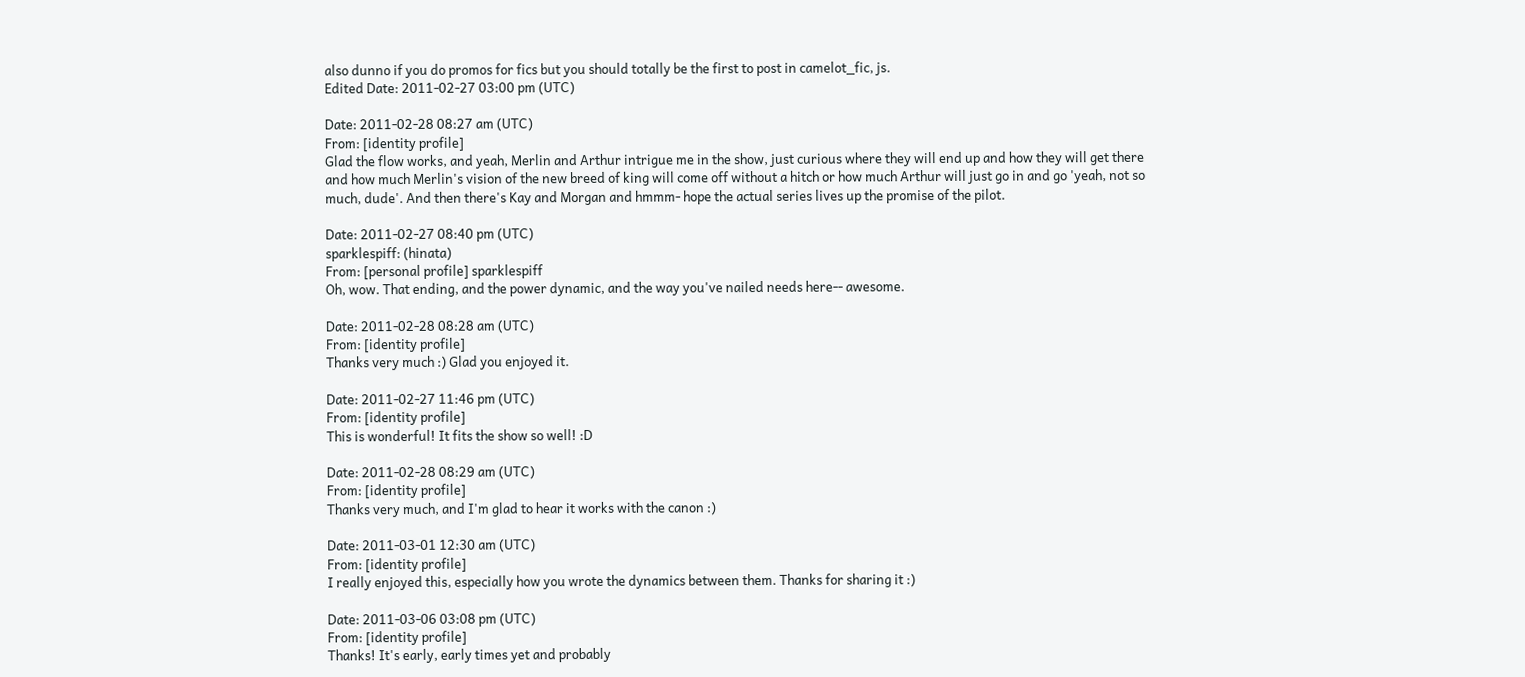also dunno if you do promos for fics but you should totally be the first to post in camelot_fic, js.
Edited Date: 2011-02-27 03:00 pm (UTC)

Date: 2011-02-28 08:27 am (UTC)
From: [identity profile]
Glad the flow works, and yeah, Merlin and Arthur intrigue me in the show, just curious where they will end up and how they will get there and how much Merlin's vision of the new breed of king will come off without a hitch or how much Arthur will just go in and go 'yeah, not so much, dude'. And then there's Kay and Morgan and hmmm- hope the actual series lives up the promise of the pilot.

Date: 2011-02-27 08:40 pm (UTC)
sparklespiff: (hinata)
From: [personal profile] sparklespiff
Oh, wow. That ending, and the power dynamic, and the way you've nailed needs here-- awesome.

Date: 2011-02-28 08:28 am (UTC)
From: [identity profile]
Thanks very much :) Glad you enjoyed it.

Date: 2011-02-27 11:46 pm (UTC)
From: [identity profile]
This is wonderful! It fits the show so well! :D

Date: 2011-02-28 08:29 am (UTC)
From: [identity profile]
Thanks very much, and I'm glad to hear it works with the canon :)

Date: 2011-03-01 12:30 am (UTC)
From: [identity profile]
I really enjoyed this, especially how you wrote the dynamics between them. Thanks for sharing it :)

Date: 2011-03-06 03:08 pm (UTC)
From: [identity profile]
Thanks! It's early, early times yet and probably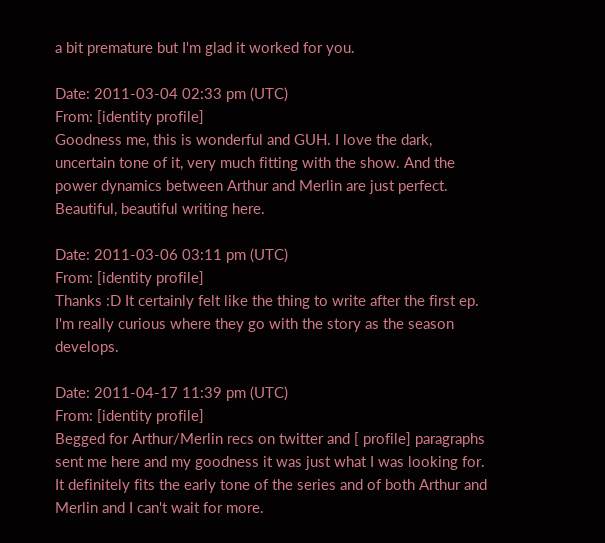a bit premature but I'm glad it worked for you.

Date: 2011-03-04 02:33 pm (UTC)
From: [identity profile]
Goodness me, this is wonderful and GUH. I love the dark, uncertain tone of it, very much fitting with the show. And the power dynamics between Arthur and Merlin are just perfect. Beautiful, beautiful writing here.

Date: 2011-03-06 03:11 pm (UTC)
From: [identity profile]
Thanks :D It certainly felt like the thing to write after the first ep. I'm really curious where they go with the story as the season develops.

Date: 2011-04-17 11:39 pm (UTC)
From: [identity profile]
Begged for Arthur/Merlin recs on twitter and [ profile] paragraphs sent me here and my goodness it was just what I was looking for. It definitely fits the early tone of the series and of both Arthur and Merlin and I can't wait for more.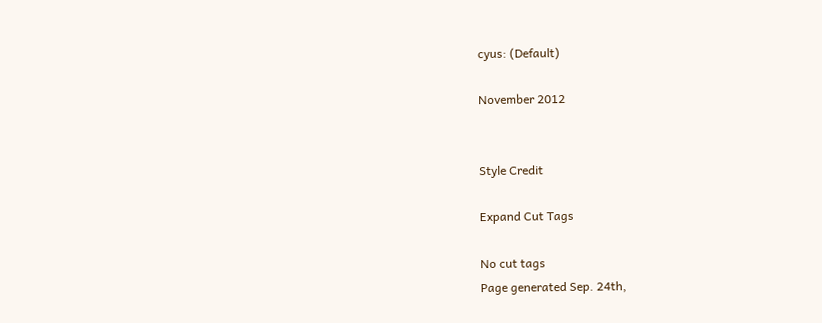cyus: (Default)

November 2012


Style Credit

Expand Cut Tags

No cut tags
Page generated Sep. 24th,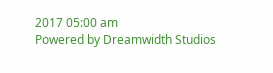2017 05:00 am
Powered by Dreamwidth Studios